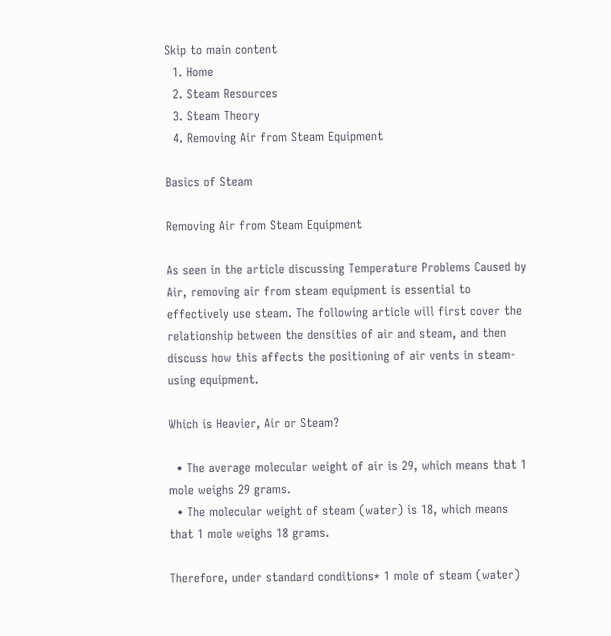Skip to main content
  1. Home
  2. Steam Resources
  3. Steam Theory
  4. Removing Air from Steam Equipment

Basics of Steam

Removing Air from Steam Equipment

As seen in the article discussing Temperature Problems Caused by Air, removing air from steam equipment is essential to effectively use steam. The following article will first cover the relationship between the densities of air and steam, and then discuss how this affects the positioning of air vents in steam-using equipment.

Which is Heavier, Air or Steam?

  • The average molecular weight of air is 29, which means that 1 mole weighs 29 grams.
  • The molecular weight of steam (water) is 18, which means that 1 mole weighs 18 grams.

Therefore, under standard conditions* 1 mole of steam (water)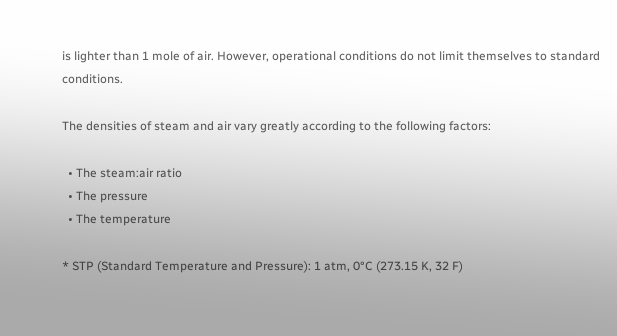is lighter than 1 mole of air. However, operational conditions do not limit themselves to standard conditions.

The densities of steam and air vary greatly according to the following factors:

  • The steam:air ratio
  • The pressure
  • The temperature

* STP (Standard Temperature and Pressure): 1 atm, 0°C (273.15 K, 32 F)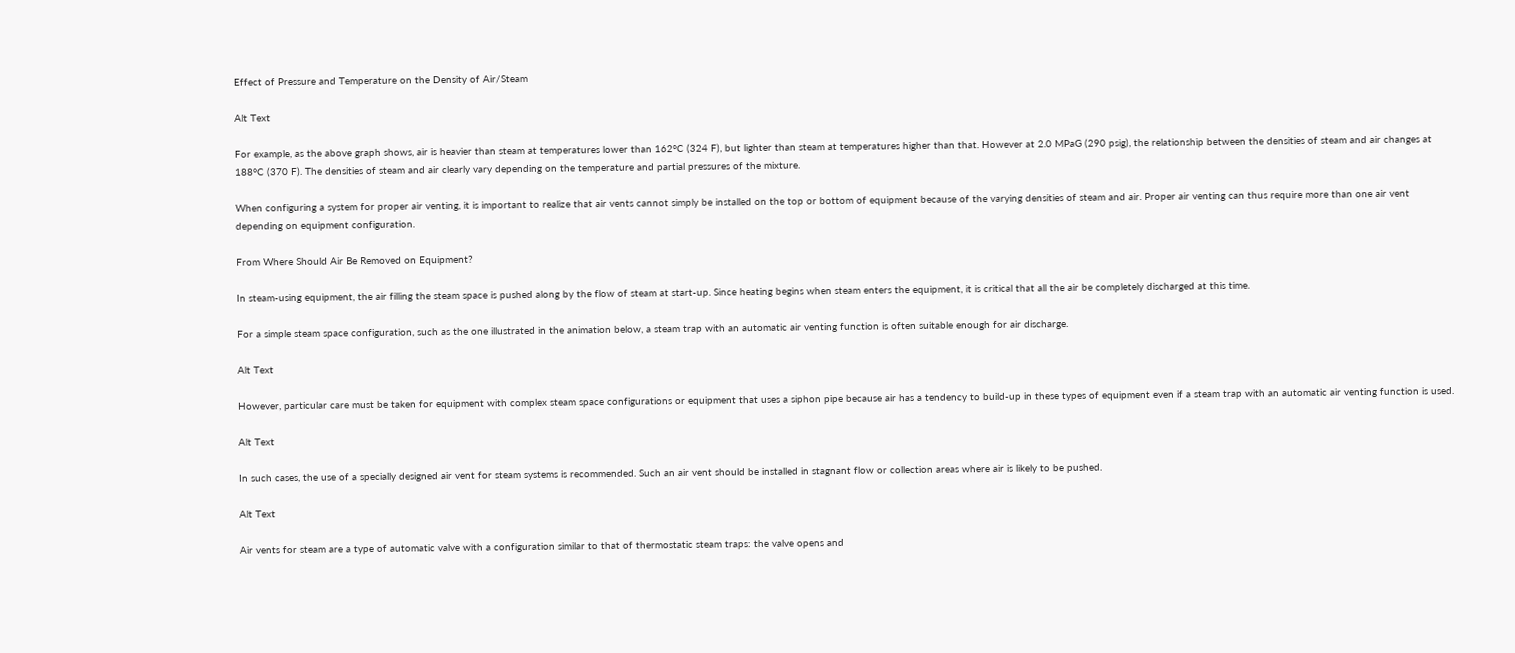Effect of Pressure and Temperature on the Density of Air/Steam

Alt Text

For example, as the above graph shows, air is heavier than steam at temperatures lower than 162°C (324 F), but lighter than steam at temperatures higher than that. However at 2.0 MPaG (290 psig), the relationship between the densities of steam and air changes at 188°C (370 F). The densities of steam and air clearly vary depending on the temperature and partial pressures of the mixture.

When configuring a system for proper air venting, it is important to realize that air vents cannot simply be installed on the top or bottom of equipment because of the varying densities of steam and air. Proper air venting can thus require more than one air vent depending on equipment configuration.

From Where Should Air Be Removed on Equipment?

In steam-using equipment, the air filling the steam space is pushed along by the flow of steam at start-up. Since heating begins when steam enters the equipment, it is critical that all the air be completely discharged at this time.

For a simple steam space configuration, such as the one illustrated in the animation below, a steam trap with an automatic air venting function is often suitable enough for air discharge.

Alt Text

However, particular care must be taken for equipment with complex steam space configurations or equipment that uses a siphon pipe because air has a tendency to build-up in these types of equipment even if a steam trap with an automatic air venting function is used.

Alt Text

In such cases, the use of a specially designed air vent for steam systems is recommended. Such an air vent should be installed in stagnant flow or collection areas where air is likely to be pushed.

Alt Text

Air vents for steam are a type of automatic valve with a configuration similar to that of thermostatic steam traps: the valve opens and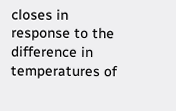closes in response to the difference in temperatures of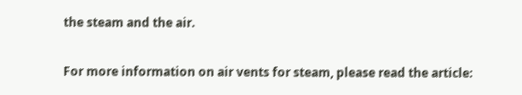the steam and the air.

For more information on air vents for steam, please read the article: